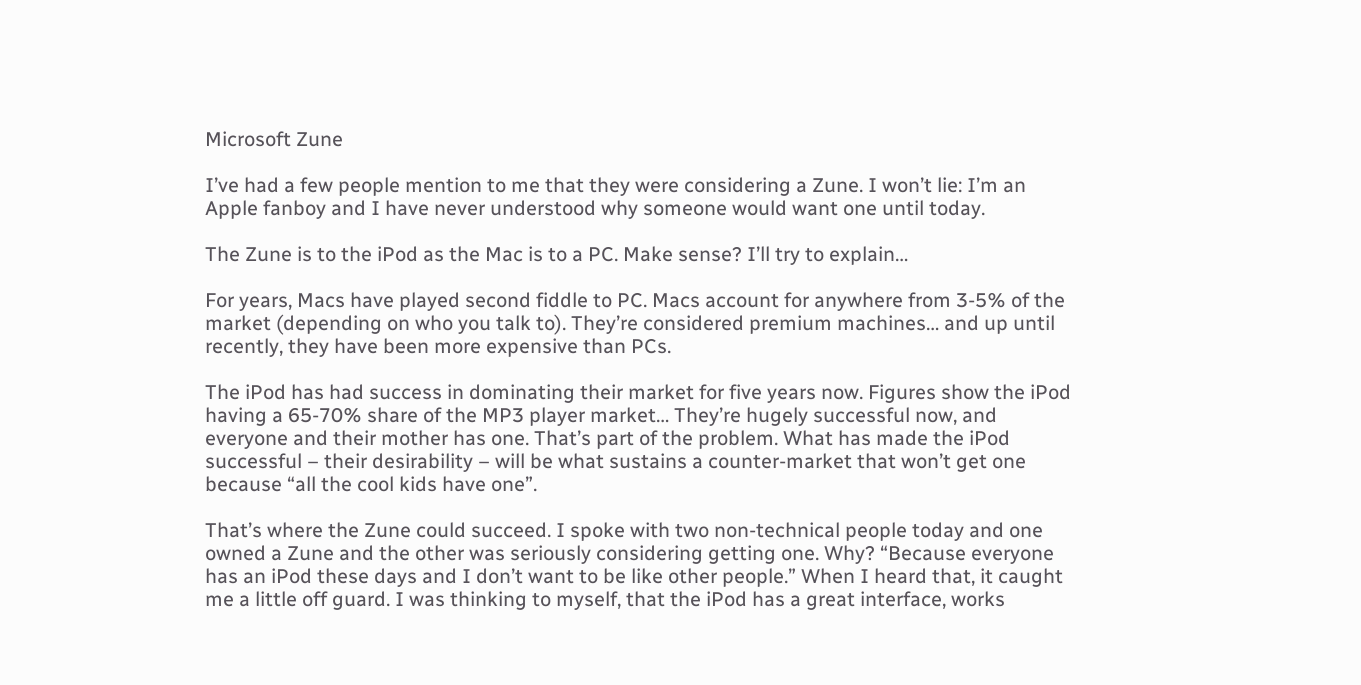Microsoft Zune

I’ve had a few people mention to me that they were considering a Zune. I won’t lie: I’m an Apple fanboy and I have never understood why someone would want one until today.

The Zune is to the iPod as the Mac is to a PC. Make sense? I’ll try to explain…

For years, Macs have played second fiddle to PC. Macs account for anywhere from 3-5% of the market (depending on who you talk to). They’re considered premium machines… and up until recently, they have been more expensive than PCs.

The iPod has had success in dominating their market for five years now. Figures show the iPod having a 65-70% share of the MP3 player market… They’re hugely successful now, and everyone and their mother has one. That’s part of the problem. What has made the iPod successful – their desirability – will be what sustains a counter-market that won’t get one because “all the cool kids have one”.

That’s where the Zune could succeed. I spoke with two non-technical people today and one owned a Zune and the other was seriously considering getting one. Why? “Because everyone has an iPod these days and I don’t want to be like other people.” When I heard that, it caught me a little off guard. I was thinking to myself, that the iPod has a great interface, works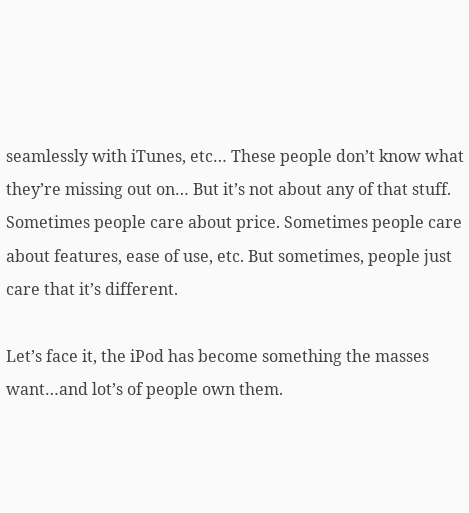seamlessly with iTunes, etc… These people don’t know what they’re missing out on… But it’s not about any of that stuff. Sometimes people care about price. Sometimes people care about features, ease of use, etc. But sometimes, people just care that it’s different.

Let’s face it, the iPod has become something the masses want…and lot’s of people own them.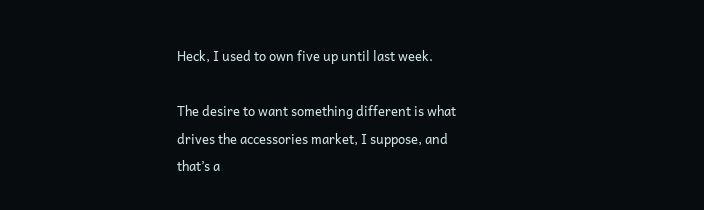Heck, I used to own five up until last week.

The desire to want something different is what drives the accessories market, I suppose, and that’s a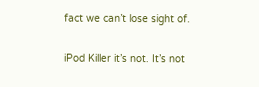fact we can’t lose sight of.

iPod Killer it’s not. It’s not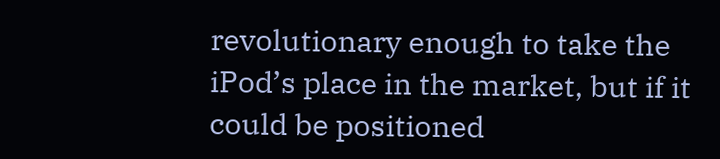revolutionary enough to take the iPod’s place in the market, but if it could be positioned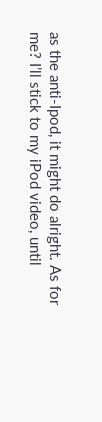as the anti-Ipod, it might do alright. As for me? I’ll stick to my iPod video, until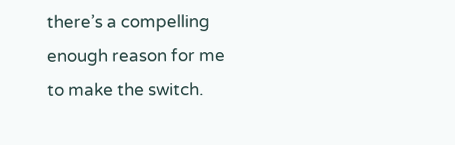there’s a compelling enough reason for me to make the switch.